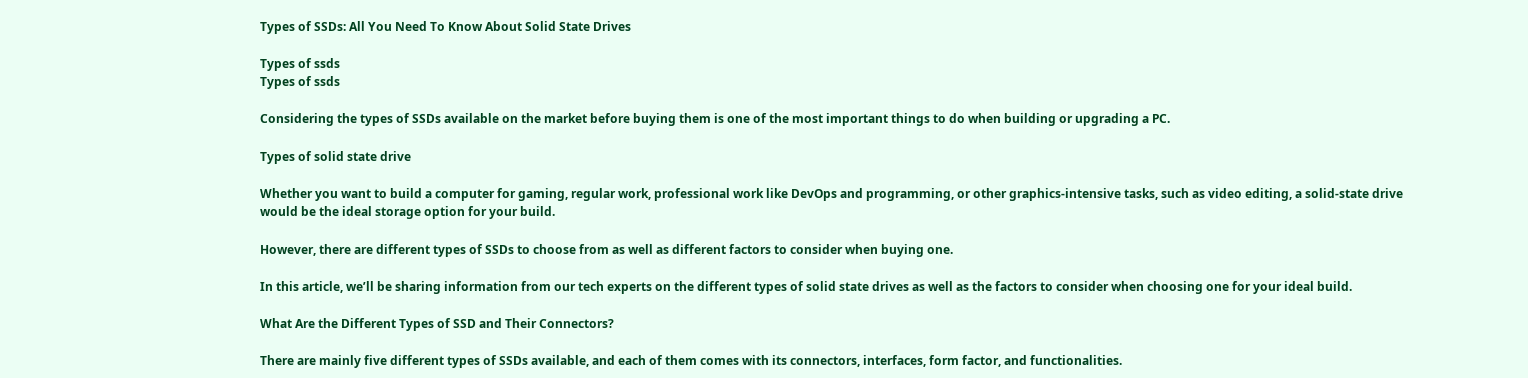Types of SSDs: All You Need To Know About Solid State Drives

Types of ssds
Types of ssds

Considering the types of SSDs available on the market before buying them is one of the most important things to do when building or upgrading a PC.

Types of solid state drive

Whether you want to build a computer for gaming, regular work, professional work like DevOps and programming, or other graphics-intensive tasks, such as video editing, a solid-state drive would be the ideal storage option for your build.

However, there are different types of SSDs to choose from as well as different factors to consider when buying one.

In this article, we’ll be sharing information from our tech experts on the different types of solid state drives as well as the factors to consider when choosing one for your ideal build.

What Are the Different Types of SSD and Their Connectors?

There are mainly five different types of SSDs available, and each of them comes with its connectors, interfaces, form factor, and functionalities.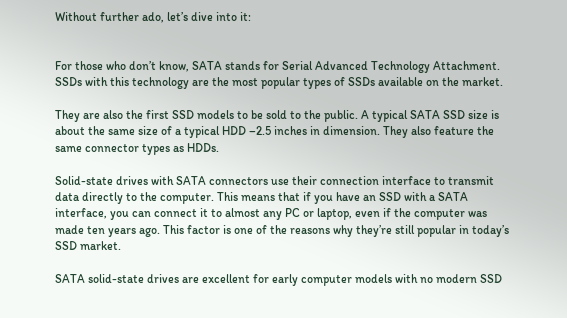Without further ado, let’s dive into it:


For those who don’t know, SATA stands for Serial Advanced Technology Attachment. SSDs with this technology are the most popular types of SSDs available on the market.

They are also the first SSD models to be sold to the public. A typical SATA SSD size is about the same size of a typical HDD –2.5 inches in dimension. They also feature the same connector types as HDDs.

Solid-state drives with SATA connectors use their connection interface to transmit data directly to the computer. This means that if you have an SSD with a SATA interface, you can connect it to almost any PC or laptop, even if the computer was made ten years ago. This factor is one of the reasons why they’re still popular in today’s SSD market.

SATA solid-state drives are excellent for early computer models with no modern SSD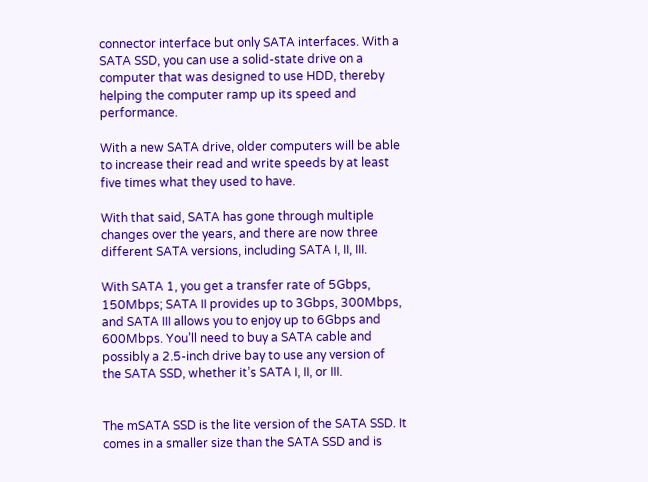connector interface but only SATA interfaces. With a SATA SSD, you can use a solid-state drive on a computer that was designed to use HDD, thereby helping the computer ramp up its speed and performance.

With a new SATA drive, older computers will be able to increase their read and write speeds by at least five times what they used to have.

With that said, SATA has gone through multiple changes over the years, and there are now three different SATA versions, including SATA I, II, III.

With SATA 1, you get a transfer rate of 5Gbps, 150Mbps; SATA II provides up to 3Gbps, 300Mbps, and SATA III allows you to enjoy up to 6Gbps and 600Mbps. You’ll need to buy a SATA cable and possibly a 2.5-inch drive bay to use any version of the SATA SSD, whether it’s SATA I, II, or III.


The mSATA SSD is the lite version of the SATA SSD. It comes in a smaller size than the SATA SSD and is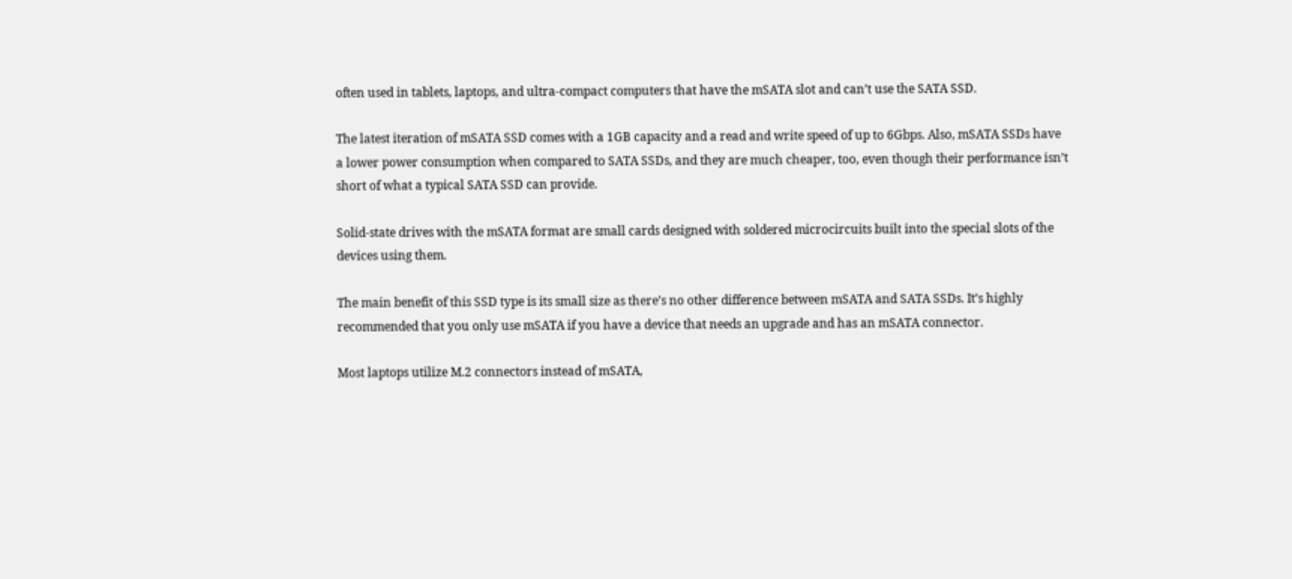often used in tablets, laptops, and ultra-compact computers that have the mSATA slot and can’t use the SATA SSD.

The latest iteration of mSATA SSD comes with a 1GB capacity and a read and write speed of up to 6Gbps. Also, mSATA SSDs have a lower power consumption when compared to SATA SSDs, and they are much cheaper, too, even though their performance isn’t short of what a typical SATA SSD can provide.

Solid-state drives with the mSATA format are small cards designed with soldered microcircuits built into the special slots of the devices using them.

The main benefit of this SSD type is its small size as there’s no other difference between mSATA and SATA SSDs. It’s highly recommended that you only use mSATA if you have a device that needs an upgrade and has an mSATA connector.

Most laptops utilize M.2 connectors instead of mSATA,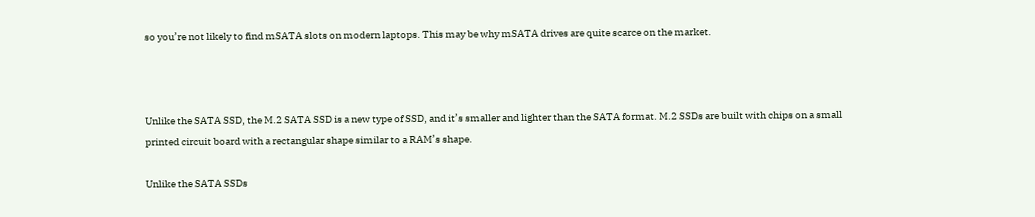so you’re not likely to find mSATA slots on modern laptops. This may be why mSATA drives are quite scarce on the market.



Unlike the SATA SSD, the M.2 SATA SSD is a new type of SSD, and it’s smaller and lighter than the SATA format. M.2 SSDs are built with chips on a small printed circuit board with a rectangular shape similar to a RAM’s shape.

Unlike the SATA SSDs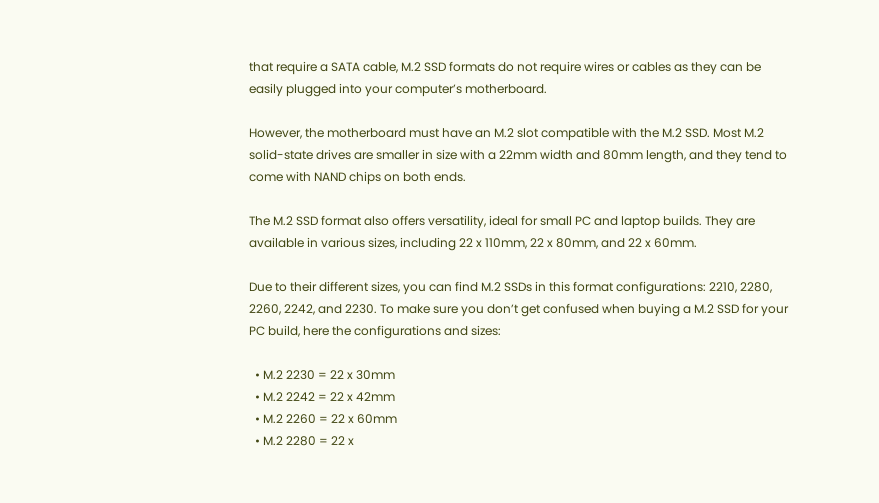that require a SATA cable, M.2 SSD formats do not require wires or cables as they can be easily plugged into your computer’s motherboard.

However, the motherboard must have an M.2 slot compatible with the M.2 SSD. Most M.2 solid-state drives are smaller in size with a 22mm width and 80mm length, and they tend to come with NAND chips on both ends.

The M.2 SSD format also offers versatility, ideal for small PC and laptop builds. They are available in various sizes, including 22 x 110mm, 22 x 80mm, and 22 x 60mm.

Due to their different sizes, you can find M.2 SSDs in this format configurations: 2210, 2280, 2260, 2242, and 2230. To make sure you don’t get confused when buying a M.2 SSD for your PC build, here the configurations and sizes:

  • M.2 2230 = 22 x 30mm
  • M.2 2242 = 22 x 42mm
  • M.2 2260 = 22 x 60mm
  • M.2 2280 = 22 x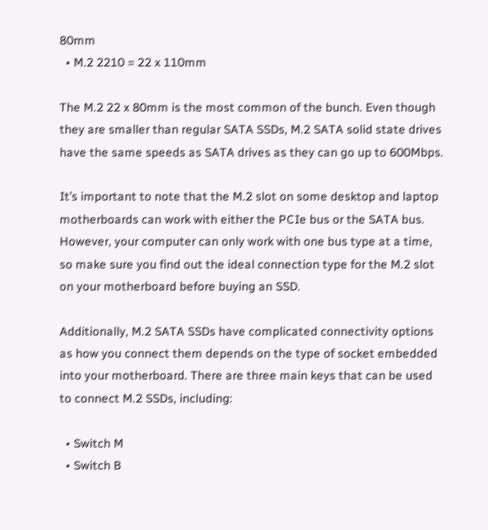80mm
  • M.2 2210 = 22 x 110mm

The M.2 22 x 80mm is the most common of the bunch. Even though they are smaller than regular SATA SSDs, M.2 SATA solid state drives have the same speeds as SATA drives as they can go up to 600Mbps.

It’s important to note that the M.2 slot on some desktop and laptop motherboards can work with either the PCIe bus or the SATA bus. However, your computer can only work with one bus type at a time, so make sure you find out the ideal connection type for the M.2 slot on your motherboard before buying an SSD.

Additionally, M.2 SATA SSDs have complicated connectivity options as how you connect them depends on the type of socket embedded into your motherboard. There are three main keys that can be used to connect M.2 SSDs, including:

  • Switch M
  • Switch B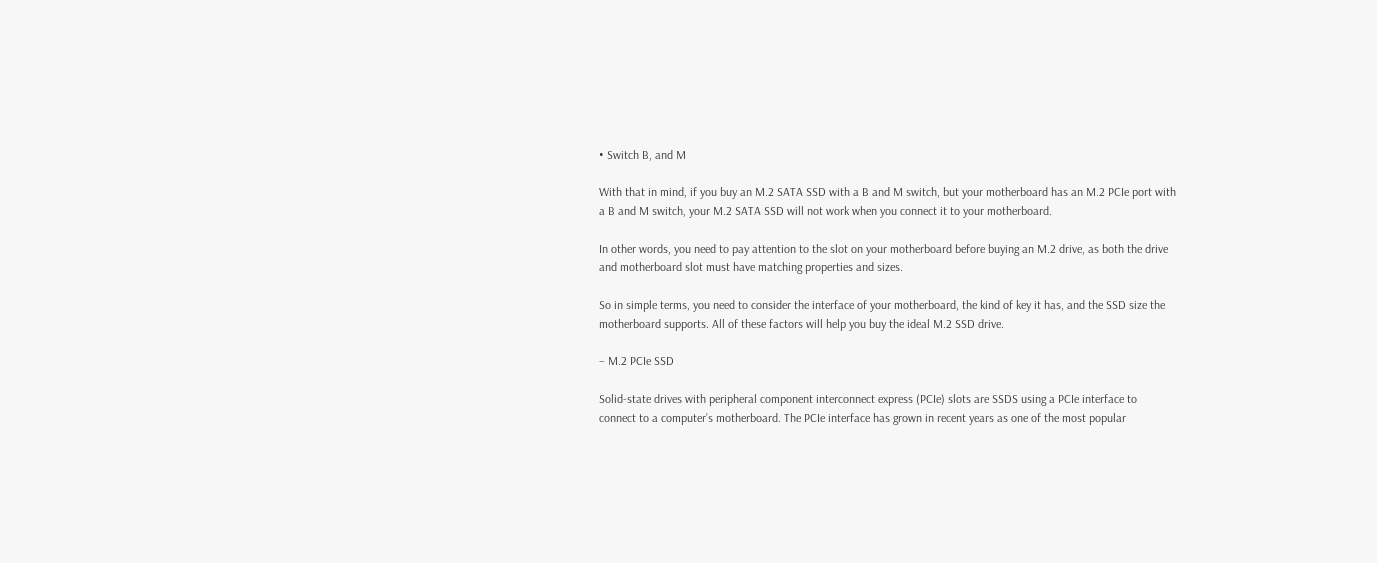• Switch B, and M

With that in mind, if you buy an M.2 SATA SSD with a B and M switch, but your motherboard has an M.2 PCIe port with a B and M switch, your M.2 SATA SSD will not work when you connect it to your motherboard.

In other words, you need to pay attention to the slot on your motherboard before buying an M.2 drive, as both the drive and motherboard slot must have matching properties and sizes.

So in simple terms, you need to consider the interface of your motherboard, the kind of key it has, and the SSD size the motherboard supports. All of these factors will help you buy the ideal M.2 SSD drive.

– M.2 PCIe SSD

Solid-state drives with peripheral component interconnect express (PCIe) slots are SSDS using a PCIe interface to connect to a computer’s motherboard. The PCIe interface has grown in recent years as one of the most popular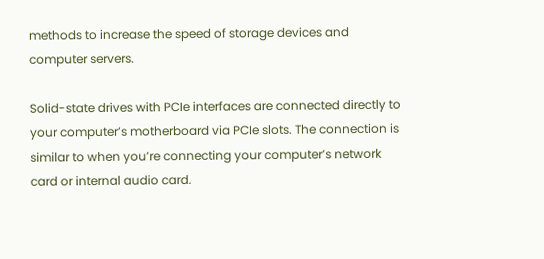methods to increase the speed of storage devices and computer servers.

Solid-state drives with PCIe interfaces are connected directly to your computer’s motherboard via PCIe slots. The connection is similar to when you’re connecting your computer’s network card or internal audio card.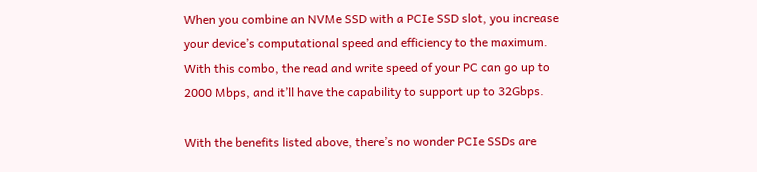When you combine an NVMe SSD with a PCIe SSD slot, you increase your device’s computational speed and efficiency to the maximum. With this combo, the read and write speed of your PC can go up to 2000 Mbps, and it’ll have the capability to support up to 32Gbps.

With the benefits listed above, there’s no wonder PCIe SSDs are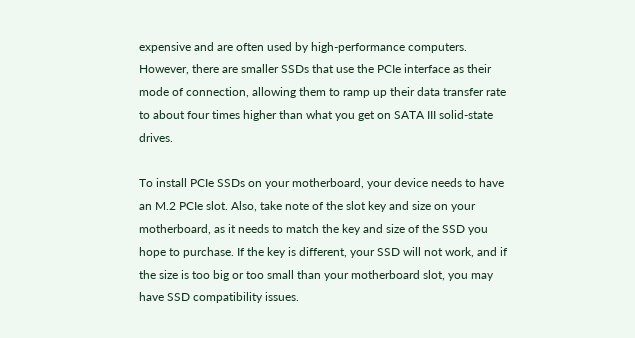expensive and are often used by high-performance computers. However, there are smaller SSDs that use the PCIe interface as their mode of connection, allowing them to ramp up their data transfer rate to about four times higher than what you get on SATA III solid-state drives.

To install PCIe SSDs on your motherboard, your device needs to have an M.2 PCIe slot. Also, take note of the slot key and size on your motherboard, as it needs to match the key and size of the SSD you hope to purchase. If the key is different, your SSD will not work, and if the size is too big or too small than your motherboard slot, you may have SSD compatibility issues.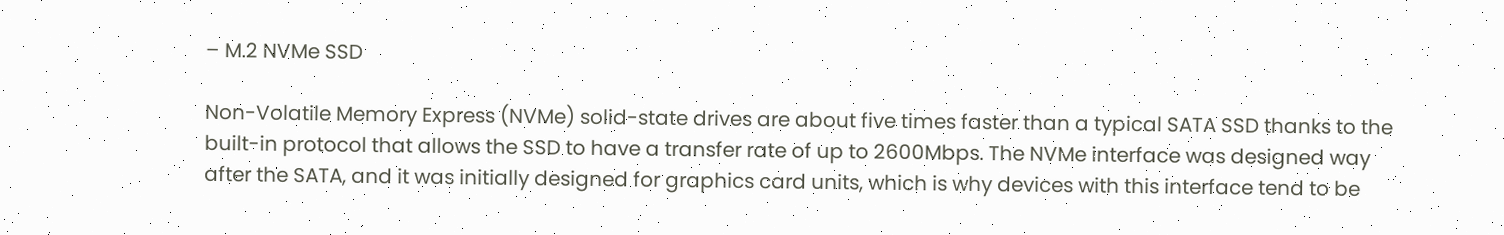– M.2 NVMe SSD

Non-Volatile Memory Express (NVMe) solid-state drives are about five times faster than a typical SATA SSD thanks to the built-in protocol that allows the SSD to have a transfer rate of up to 2600Mbps. The NVMe interface was designed way after the SATA, and it was initially designed for graphics card units, which is why devices with this interface tend to be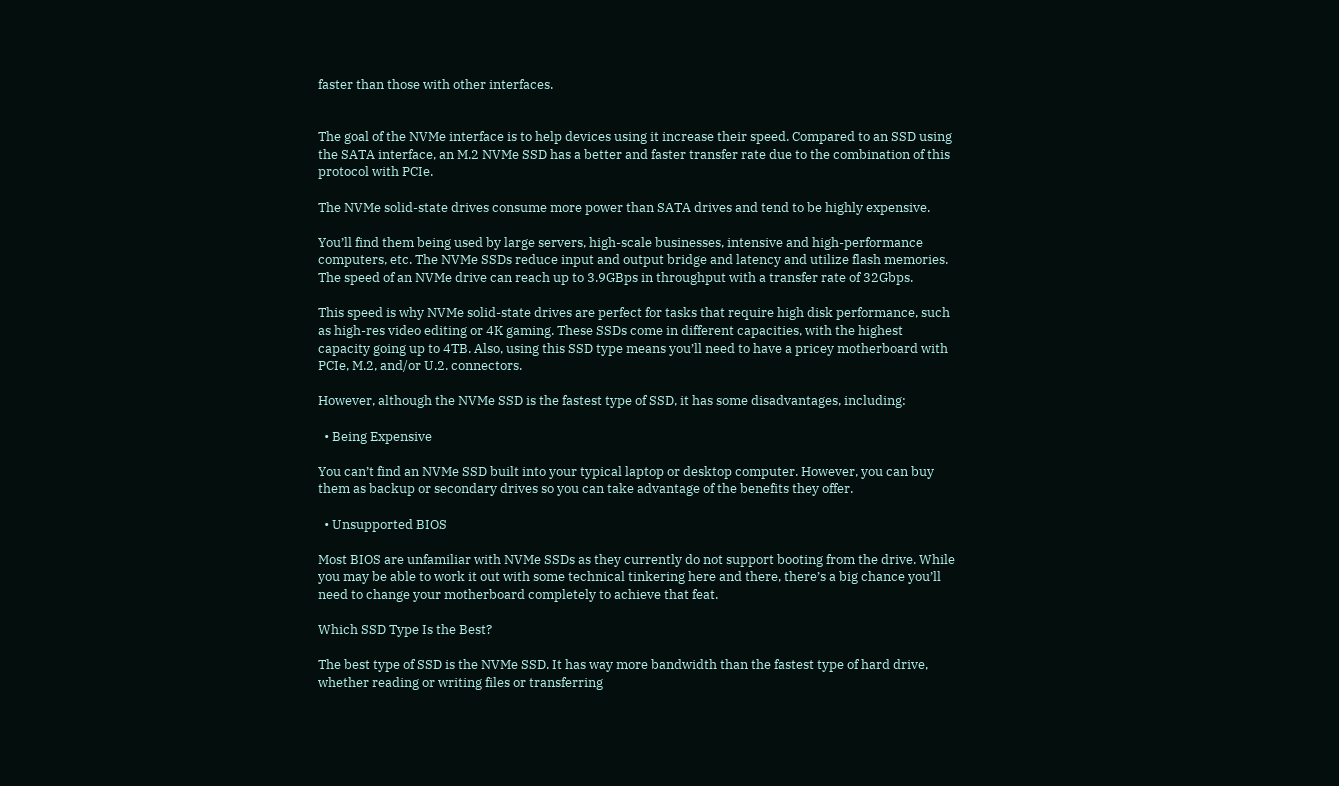faster than those with other interfaces.


The goal of the NVMe interface is to help devices using it increase their speed. Compared to an SSD using the SATA interface, an M.2 NVMe SSD has a better and faster transfer rate due to the combination of this protocol with PCIe.

The NVMe solid-state drives consume more power than SATA drives and tend to be highly expensive.

You’ll find them being used by large servers, high-scale businesses, intensive and high-performance computers, etc. The NVMe SSDs reduce input and output bridge and latency and utilize flash memories. The speed of an NVMe drive can reach up to 3.9GBps in throughput with a transfer rate of 32Gbps.

This speed is why NVMe solid-state drives are perfect for tasks that require high disk performance, such as high-res video editing or 4K gaming. These SSDs come in different capacities, with the highest capacity going up to 4TB. Also, using this SSD type means you’ll need to have a pricey motherboard with PCIe, M.2, and/or U.2. connectors.

However, although the NVMe SSD is the fastest type of SSD, it has some disadvantages, including:

  • Being Expensive

You can’t find an NVMe SSD built into your typical laptop or desktop computer. However, you can buy them as backup or secondary drives so you can take advantage of the benefits they offer.

  • Unsupported BIOS

Most BIOS are unfamiliar with NVMe SSDs as they currently do not support booting from the drive. While you may be able to work it out with some technical tinkering here and there, there’s a big chance you’ll need to change your motherboard completely to achieve that feat.

Which SSD Type Is the Best?

The best type of SSD is the NVMe SSD. It has way more bandwidth than the fastest type of hard drive, whether reading or writing files or transferring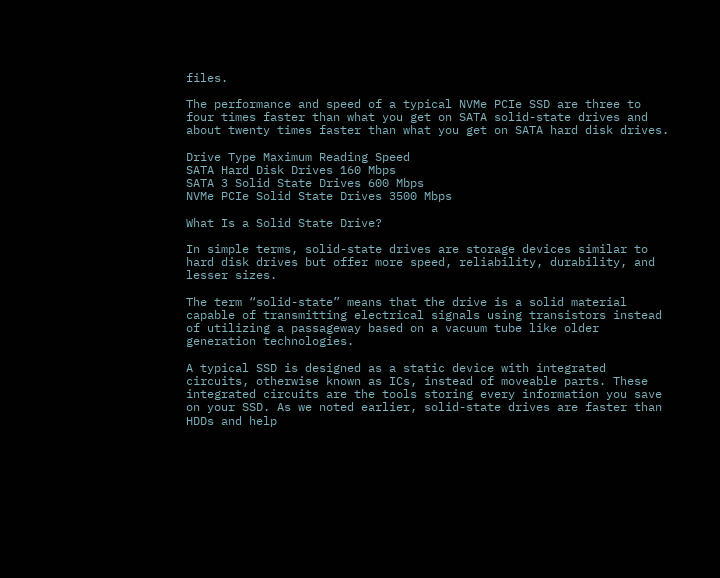files.

The performance and speed of a typical NVMe PCIe SSD are three to four times faster than what you get on SATA solid-state drives and about twenty times faster than what you get on SATA hard disk drives.

Drive Type Maximum Reading Speed
SATA Hard Disk Drives 160 Mbps
SATA 3 Solid State Drives 600 Mbps
NVMe PCIe Solid State Drives 3500 Mbps

What Is a Solid State Drive?

In simple terms, solid-state drives are storage devices similar to hard disk drives but offer more speed, reliability, durability, and lesser sizes.

The term “solid-state” means that the drive is a solid material capable of transmitting electrical signals using transistors instead of utilizing a passageway based on a vacuum tube like older generation technologies.

A typical SSD is designed as a static device with integrated circuits, otherwise known as ICs, instead of moveable parts. These integrated circuits are the tools storing every information you save on your SSD. As we noted earlier, solid-state drives are faster than HDDs and help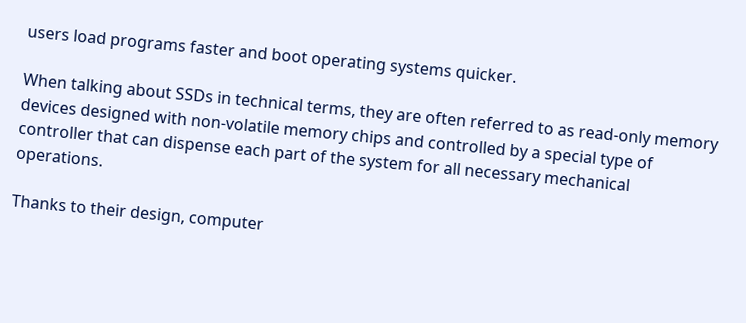users load programs faster and boot operating systems quicker.

When talking about SSDs in technical terms, they are often referred to as read-only memory devices designed with non-volatile memory chips and controlled by a special type of controller that can dispense each part of the system for all necessary mechanical operations.

Thanks to their design, computer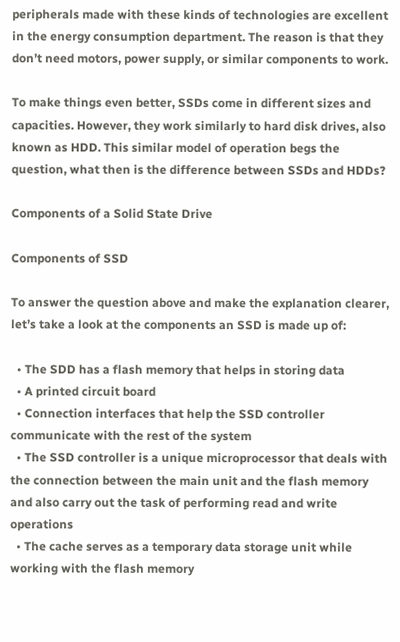peripherals made with these kinds of technologies are excellent in the energy consumption department. The reason is that they don’t need motors, power supply, or similar components to work.

To make things even better, SSDs come in different sizes and capacities. However, they work similarly to hard disk drives, also known as HDD. This similar model of operation begs the question, what then is the difference between SSDs and HDDs?

Components of a Solid State Drive

Components of SSD

To answer the question above and make the explanation clearer, let’s take a look at the components an SSD is made up of:

  • The SDD has a flash memory that helps in storing data
  • A printed circuit board
  • Connection interfaces that help the SSD controller communicate with the rest of the system
  • The SSD controller is a unique microprocessor that deals with the connection between the main unit and the flash memory and also carry out the task of performing read and write operations
  • The cache serves as a temporary data storage unit while working with the flash memory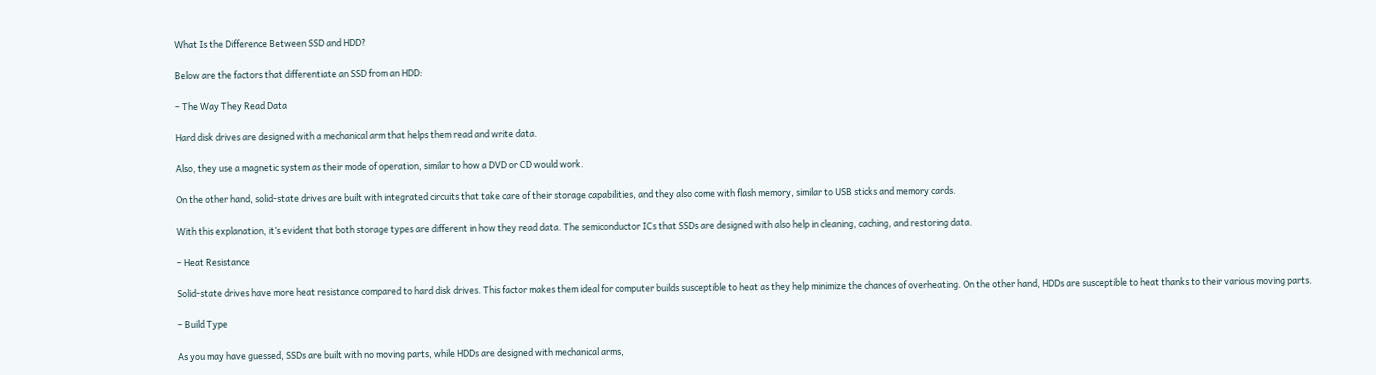What Is the Difference Between SSD and HDD?

Below are the factors that differentiate an SSD from an HDD:

– The Way They Read Data

Hard disk drives are designed with a mechanical arm that helps them read and write data.

Also, they use a magnetic system as their mode of operation, similar to how a DVD or CD would work.

On the other hand, solid-state drives are built with integrated circuits that take care of their storage capabilities, and they also come with flash memory, similar to USB sticks and memory cards.

With this explanation, it’s evident that both storage types are different in how they read data. The semiconductor ICs that SSDs are designed with also help in cleaning, caching, and restoring data.

– Heat Resistance

Solid-state drives have more heat resistance compared to hard disk drives. This factor makes them ideal for computer builds susceptible to heat as they help minimize the chances of overheating. On the other hand, HDDs are susceptible to heat thanks to their various moving parts.

– Build Type

As you may have guessed, SSDs are built with no moving parts, while HDDs are designed with mechanical arms,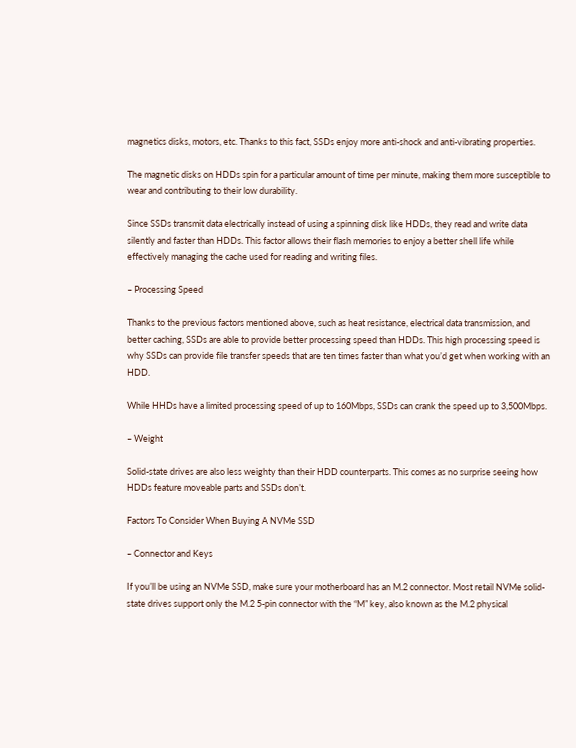magnetics disks, motors, etc. Thanks to this fact, SSDs enjoy more anti-shock and anti-vibrating properties.

The magnetic disks on HDDs spin for a particular amount of time per minute, making them more susceptible to wear and contributing to their low durability.

Since SSDs transmit data electrically instead of using a spinning disk like HDDs, they read and write data silently and faster than HDDs. This factor allows their flash memories to enjoy a better shell life while effectively managing the cache used for reading and writing files.

– Processing Speed

Thanks to the previous factors mentioned above, such as heat resistance, electrical data transmission, and better caching, SSDs are able to provide better processing speed than HDDs. This high processing speed is why SSDs can provide file transfer speeds that are ten times faster than what you’d get when working with an HDD.

While HHDs have a limited processing speed of up to 160Mbps, SSDs can crank the speed up to 3,500Mbps.

– Weight

Solid-state drives are also less weighty than their HDD counterparts. This comes as no surprise seeing how HDDs feature moveable parts and SSDs don’t.

Factors To Consider When Buying A NVMe SSD

– Connector and Keys

If you’ll be using an NVMe SSD, make sure your motherboard has an M.2 connector. Most retail NVMe solid-state drives support only the M.2 5-pin connector with the “M” key, also known as the M.2 physical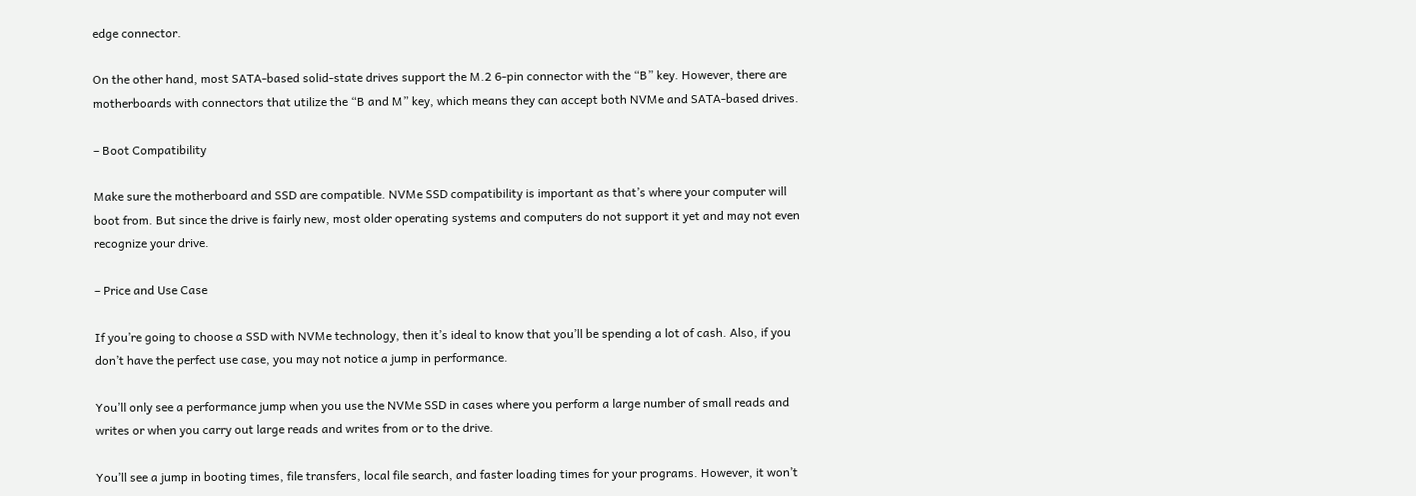edge connector.

On the other hand, most SATA-based solid-state drives support the M.2 6-pin connector with the “B” key. However, there are motherboards with connectors that utilize the “B and M” key, which means they can accept both NVMe and SATA-based drives.

– Boot Compatibility

Make sure the motherboard and SSD are compatible. NVMe SSD compatibility is important as that’s where your computer will boot from. But since the drive is fairly new, most older operating systems and computers do not support it yet and may not even recognize your drive.

– Price and Use Case

If you’re going to choose a SSD with NVMe technology, then it’s ideal to know that you’ll be spending a lot of cash. Also, if you don’t have the perfect use case, you may not notice a jump in performance.

You’ll only see a performance jump when you use the NVMe SSD in cases where you perform a large number of small reads and writes or when you carry out large reads and writes from or to the drive.

You’ll see a jump in booting times, file transfers, local file search, and faster loading times for your programs. However, it won’t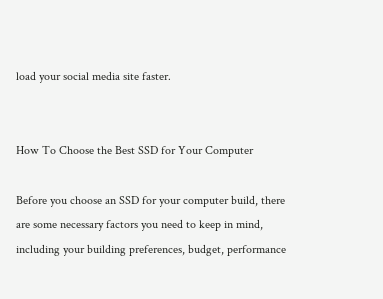load your social media site faster.


How To Choose the Best SSD for Your Computer

Before you choose an SSD for your computer build, there are some necessary factors you need to keep in mind, including your building preferences, budget, performance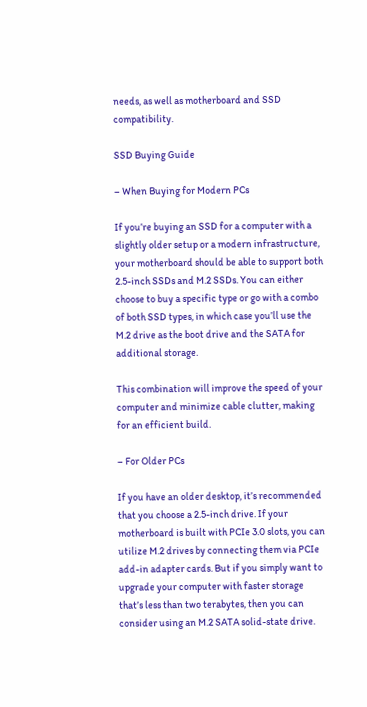needs, as well as motherboard and SSD compatibility.

SSD Buying Guide

– When Buying for Modern PCs

If you’re buying an SSD for a computer with a slightly older setup or a modern infrastructure, your motherboard should be able to support both 2.5-inch SSDs and M.2 SSDs. You can either choose to buy a specific type or go with a combo of both SSD types, in which case you’ll use the M.2 drive as the boot drive and the SATA for additional storage.

This combination will improve the speed of your computer and minimize cable clutter, making for an efficient build.

– For Older PCs

If you have an older desktop, it’s recommended that you choose a 2.5-inch drive. If your motherboard is built with PCIe 3.0 slots, you can utilize M.2 drives by connecting them via PCIe add-in adapter cards. But if you simply want to upgrade your computer with faster storage that’s less than two terabytes, then you can consider using an M.2 SATA solid-state drive.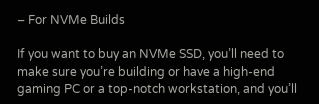– For NVMe Builds

If you want to buy an NVMe SSD, you’ll need to make sure you’re building or have a high-end gaming PC or a top-notch workstation, and you’ll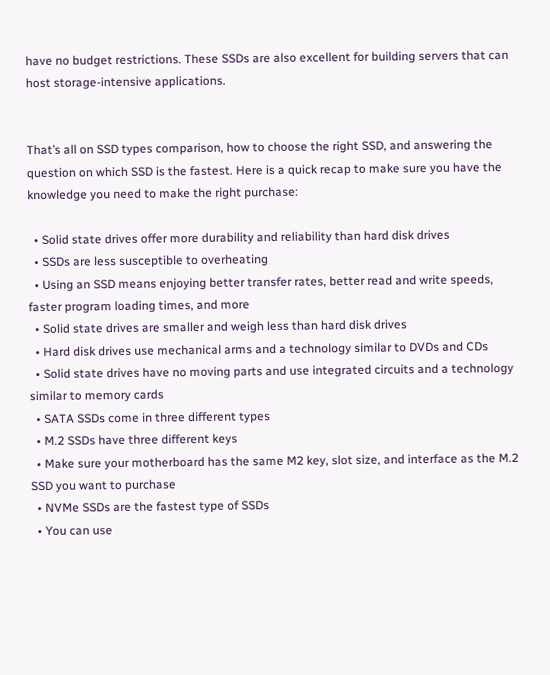have no budget restrictions. These SSDs are also excellent for building servers that can host storage-intensive applications.


That’s all on SSD types comparison, how to choose the right SSD, and answering the question on which SSD is the fastest. Here is a quick recap to make sure you have the knowledge you need to make the right purchase:

  • Solid state drives offer more durability and reliability than hard disk drives
  • SSDs are less susceptible to overheating
  • Using an SSD means enjoying better transfer rates, better read and write speeds, faster program loading times, and more
  • Solid state drives are smaller and weigh less than hard disk drives
  • Hard disk drives use mechanical arms and a technology similar to DVDs and CDs
  • Solid state drives have no moving parts and use integrated circuits and a technology similar to memory cards
  • SATA SSDs come in three different types
  • M.2 SSDs have three different keys
  • Make sure your motherboard has the same M2 key, slot size, and interface as the M.2 SSD you want to purchase
  • NVMe SSDs are the fastest type of SSDs
  • You can use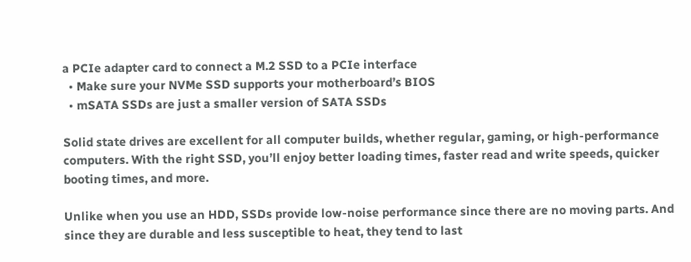a PCIe adapter card to connect a M.2 SSD to a PCIe interface
  • Make sure your NVMe SSD supports your motherboard’s BIOS
  • mSATA SSDs are just a smaller version of SATA SSDs

Solid state drives are excellent for all computer builds, whether regular, gaming, or high-performance computers. With the right SSD, you’ll enjoy better loading times, faster read and write speeds, quicker booting times, and more.

Unlike when you use an HDD, SSDs provide low-noise performance since there are no moving parts. And since they are durable and less susceptible to heat, they tend to last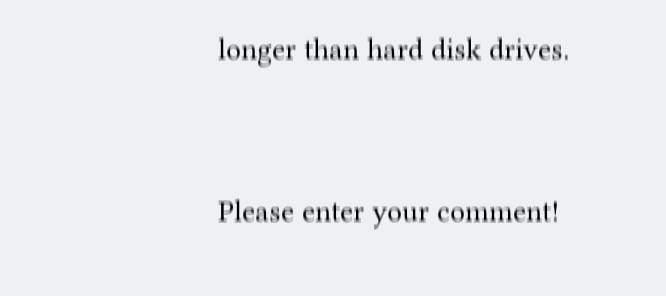longer than hard disk drives.


Please enter your comment!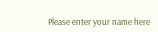Please enter your name here